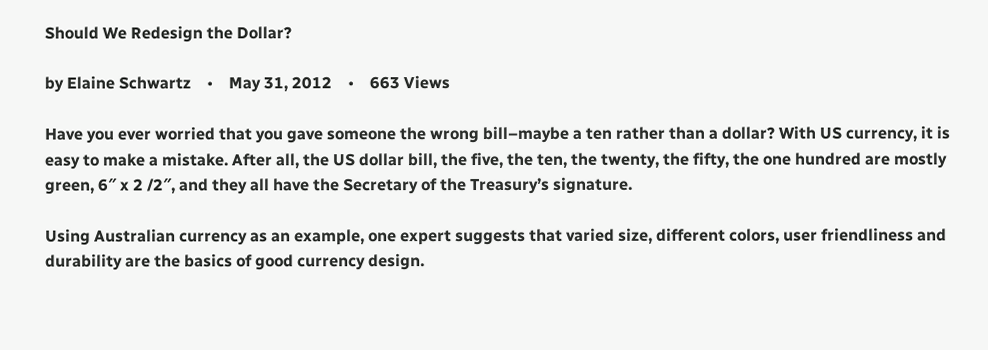Should We Redesign the Dollar?

by Elaine Schwartz    •    May 31, 2012    •    663 Views

Have you ever worried that you gave someone the wrong bill–maybe a ten rather than a dollar? With US currency, it is easy to make a mistake. After all, the US dollar bill, the five, the ten, the twenty, the fifty, the one hundred are mostly green, 6″ x 2 /2″, and they all have the Secretary of the Treasury’s signature.

Using Australian currency as an example, one expert suggests that varied size, different colors, user friendliness and durability are the basics of good currency design.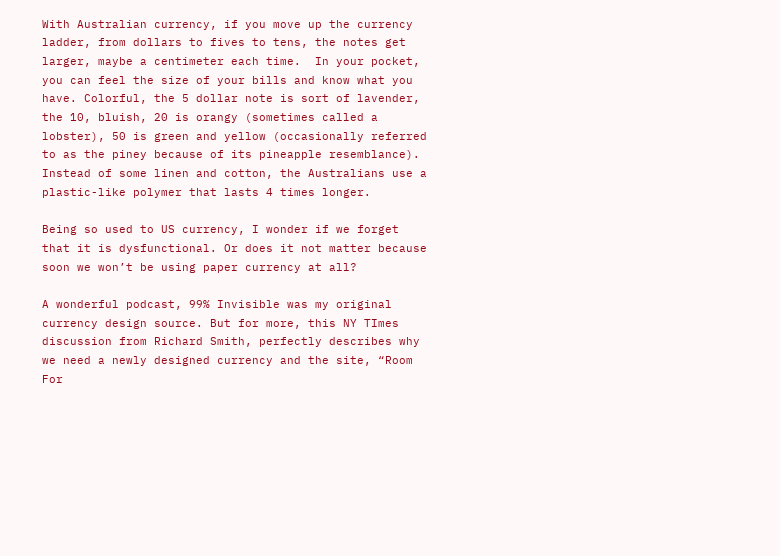With Australian currency, if you move up the currency ladder, from dollars to fives to tens, the notes get larger, maybe a centimeter each time.  In your pocket, you can feel the size of your bills and know what you have. Colorful, the 5 dollar note is sort of lavender, the 10, bluish, 20 is orangy (sometimes called a lobster), 50 is green and yellow (occasionally referred to as the piney because of its pineapple resemblance). Instead of some linen and cotton, the Australians use a plastic-like polymer that lasts 4 times longer.

Being so used to US currency, I wonder if we forget that it is dysfunctional. Or does it not matter because soon we won’t be using paper currency at all?

A wonderful podcast, 99% Invisible was my original currency design source. But for more, this NY TImes discussion from Richard Smith, perfectly describes why we need a newly designed currency and the site, “Room For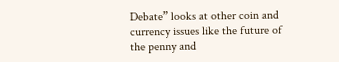Debate” looks at other coin and currency issues like the future of the penny and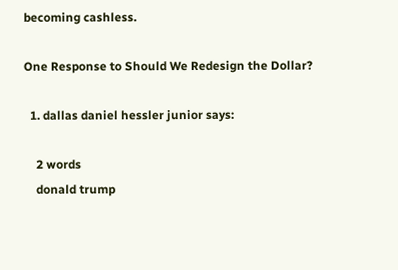becoming cashless.

One Response to Should We Redesign the Dollar?

  1. dallas daniel hessler junior says:

    2 words
    donald trump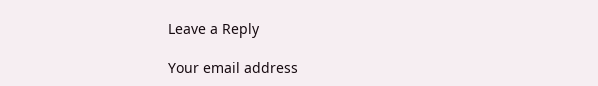Leave a Reply

Your email address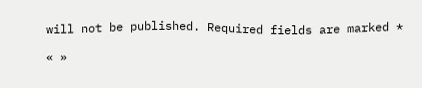will not be published. Required fields are marked *

« »